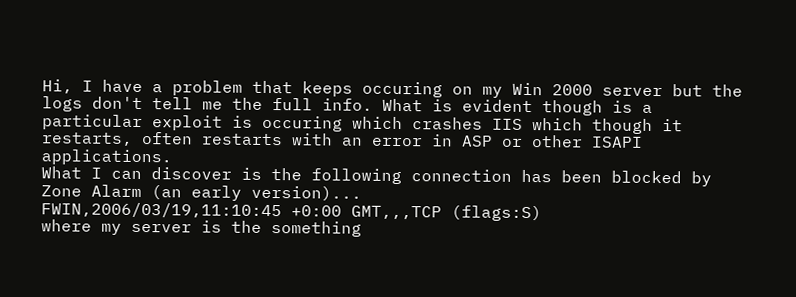Hi, I have a problem that keeps occuring on my Win 2000 server but the logs don't tell me the full info. What is evident though is a particular exploit is occuring which crashes IIS which though it restarts, often restarts with an error in ASP or other ISAPI applications.
What I can discover is the following connection has been blocked by Zone Alarm (an early version)...
FWIN,2006/03/19,11:10:45 +0:00 GMT,,,TCP (flags:S)
where my server is the something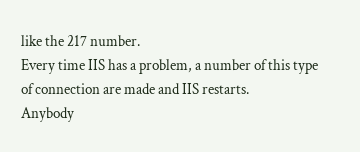like the 217 number.
Every time IIS has a problem, a number of this type of connection are made and IIS restarts.
Anybody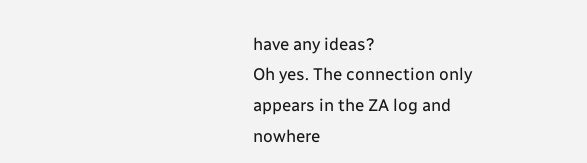have any ideas?
Oh yes. The connection only appears in the ZA log and nowhere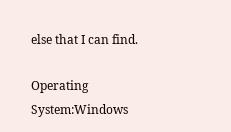else that I can find.

Operating System:Windows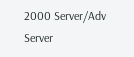2000 Server/Adv Server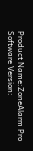Product Name:ZoneAlarm Pro
Software Version: